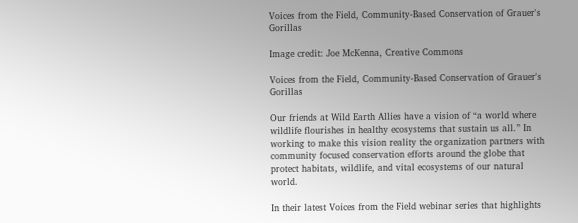Voices from the Field, Community-Based Conservation of Grauer's Gorillas

Image credit: Joe McKenna, Creative Commons

Voices from the Field, Community-Based Conservation of Grauer's Gorillas

Our friends at Wild Earth Allies have a vision of “a world where wildlife flourishes in healthy ecosystems that sustain us all.” In working to make this vision reality the organization partners with community focused conservation efforts around the globe that protect habitats, wildlife, and vital ecosystems of our natural world.

In their latest Voices from the Field webinar series that highlights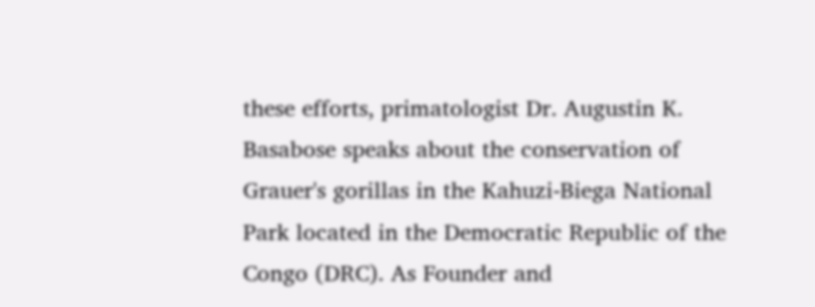these efforts, primatologist Dr. Augustin K. Basabose speaks about the conservation of Grauer's gorillas in the Kahuzi-Biega National Park located in the Democratic Republic of the Congo (DRC). As Founder and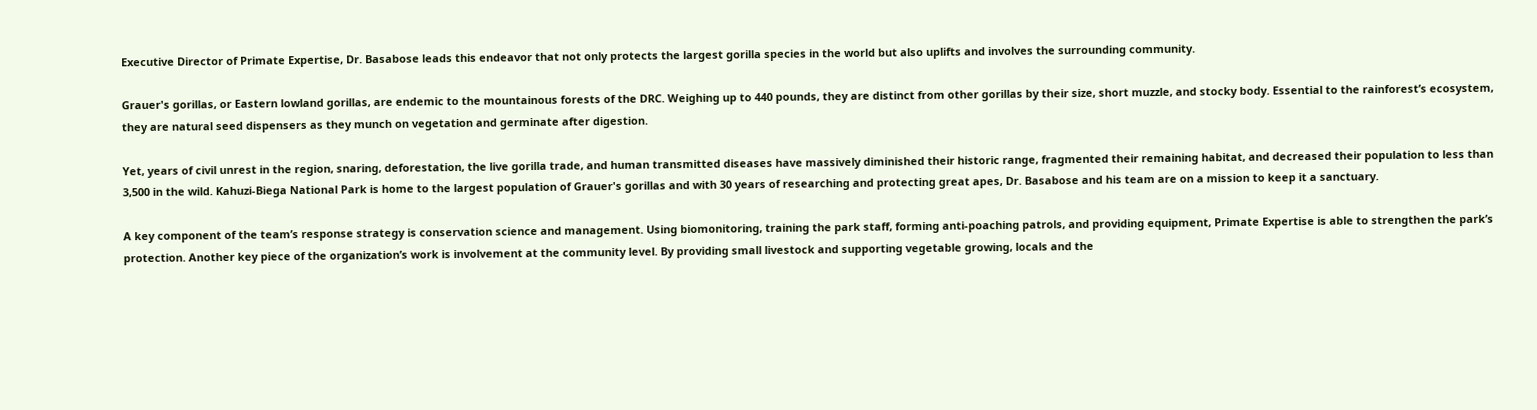Executive Director of Primate Expertise, Dr. Basabose leads this endeavor that not only protects the largest gorilla species in the world but also uplifts and involves the surrounding community.

Grauer's gorillas, or Eastern lowland gorillas, are endemic to the mountainous forests of the DRC. Weighing up to 440 pounds, they are distinct from other gorillas by their size, short muzzle, and stocky body. Essential to the rainforest’s ecosystem, they are natural seed dispensers as they munch on vegetation and germinate after digestion.

Yet, years of civil unrest in the region, snaring, deforestation, the live gorilla trade, and human transmitted diseases have massively diminished their historic range, fragmented their remaining habitat, and decreased their population to less than 3,500 in the wild. Kahuzi-Biega National Park is home to the largest population of Grauer's gorillas and with 30 years of researching and protecting great apes, Dr. Basabose and his team are on a mission to keep it a sanctuary.

A key component of the team’s response strategy is conservation science and management. Using biomonitoring, training the park staff, forming anti-poaching patrols, and providing equipment, Primate Expertise is able to strengthen the park’s protection. Another key piece of the organization’s work is involvement at the community level. By providing small livestock and supporting vegetable growing, locals and the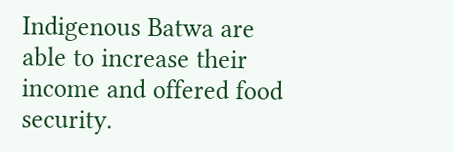Indigenous Batwa are able to increase their income and offered food security.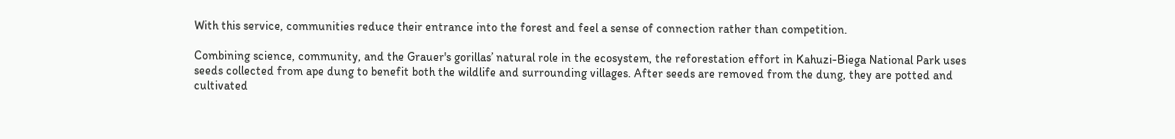With this service, communities reduce their entrance into the forest and feel a sense of connection rather than competition.

Combining science, community, and the Grauer's gorillas’ natural role in the ecosystem, the reforestation effort in Kahuzi-Biega National Park uses seeds collected from ape dung to benefit both the wildlife and surrounding villages. After seeds are removed from the dung, they are potted and cultivated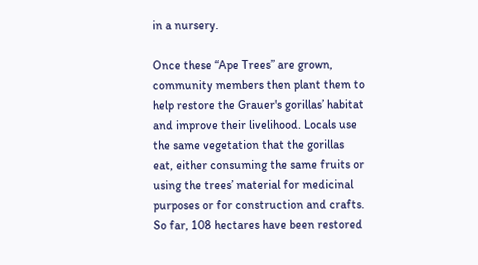in a nursery.

Once these “Ape Trees” are grown, community members then plant them to help restore the Grauer's gorillas’ habitat and improve their livelihood. Locals use the same vegetation that the gorillas eat, either consuming the same fruits or using the trees’ material for medicinal purposes or for construction and crafts. So far, 108 hectares have been restored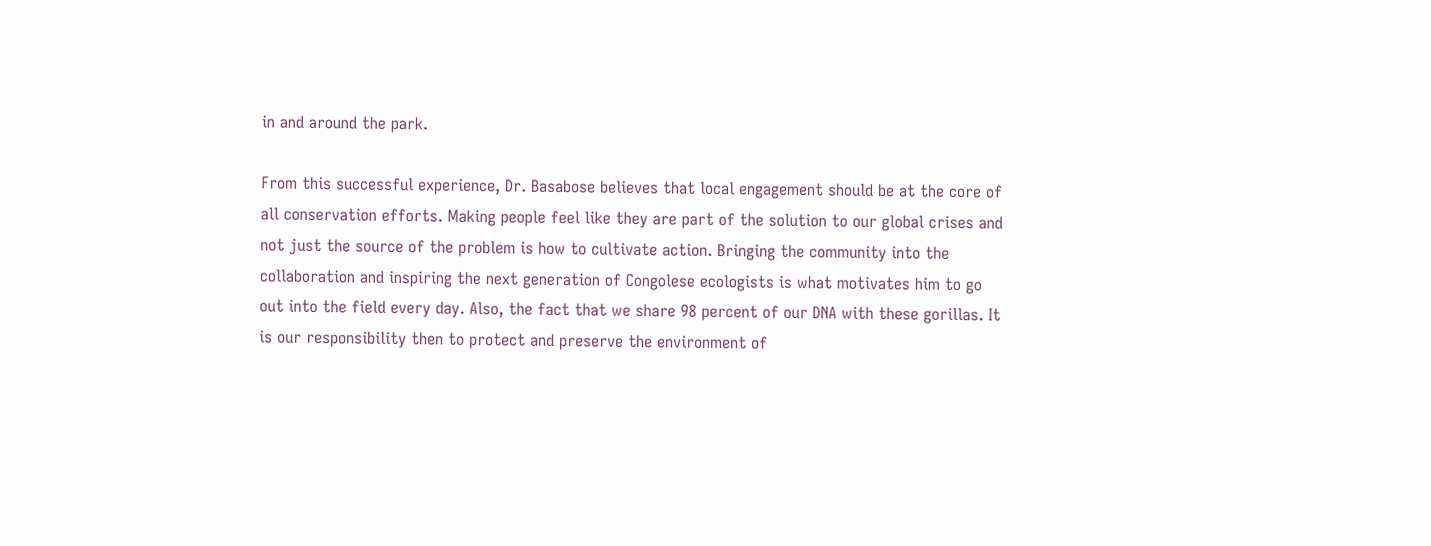in and around the park.

From this successful experience, Dr. Basabose believes that local engagement should be at the core of all conservation efforts. Making people feel like they are part of the solution to our global crises and not just the source of the problem is how to cultivate action. Bringing the community into the collaboration and inspiring the next generation of Congolese ecologists is what motivates him to go out into the field every day. Also, the fact that we share 98 percent of our DNA with these gorillas. It is our responsibility then to protect and preserve the environment of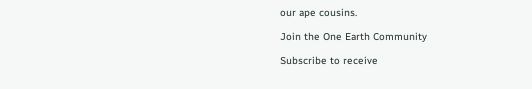our ape cousins.

Join the One Earth Community

Subscribe to receive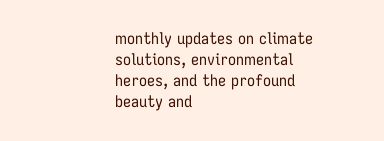monthly updates on climate solutions, environmental heroes, and the profound beauty and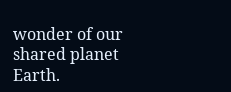wonder of our shared planet Earth.